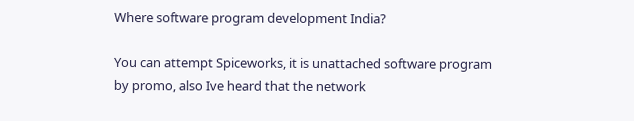Where software program development India?

You can attempt Spiceworks, it is unattached software program by promo, also Ive heard that the network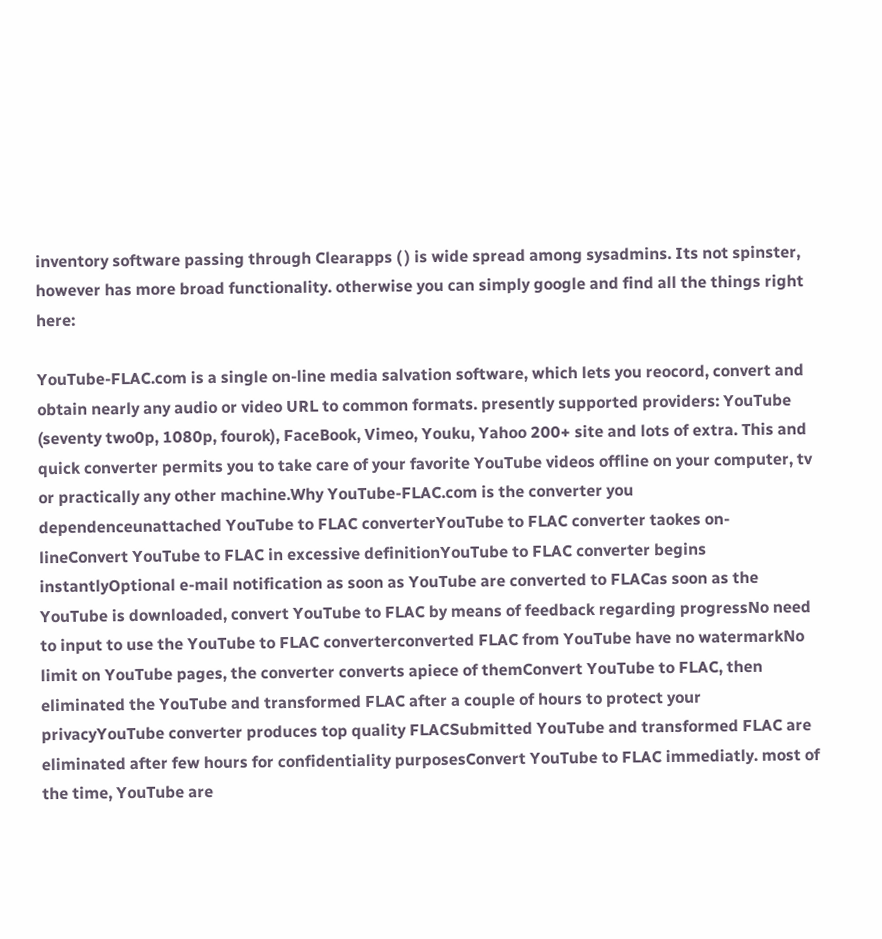inventory software passing through Clearapps ( ) is wide spread among sysadmins. Its not spinster, however has more broad functionality. otherwise you can simply google and find all the things right here:

YouTube-FLAC.com is a single on-line media salvation software, which lets you reocord, convert and obtain nearly any audio or video URL to common formats. presently supported providers: YouTube (seventy two0p, 1080p, fourok), FaceBook, Vimeo, Youku, Yahoo 200+ site and lots of extra. This and quick converter permits you to take care of your favorite YouTube videos offline on your computer, tv or practically any other machine.Why YouTube-FLAC.com is the converter you dependenceunattached YouTube to FLAC converterYouTube to FLAC converter taokes on-lineConvert YouTube to FLAC in excessive definitionYouTube to FLAC converter begins instantlyOptional e-mail notification as soon as YouTube are converted to FLACas soon as the YouTube is downloaded, convert YouTube to FLAC by means of feedback regarding progressNo need to input to use the YouTube to FLAC converterconverted FLAC from YouTube have no watermarkNo limit on YouTube pages, the converter converts apiece of themConvert YouTube to FLAC, then eliminated the YouTube and transformed FLAC after a couple of hours to protect your privacyYouTube converter produces top quality FLACSubmitted YouTube and transformed FLAC are eliminated after few hours for confidentiality purposesConvert YouTube to FLAC immediatly. most of the time, YouTube are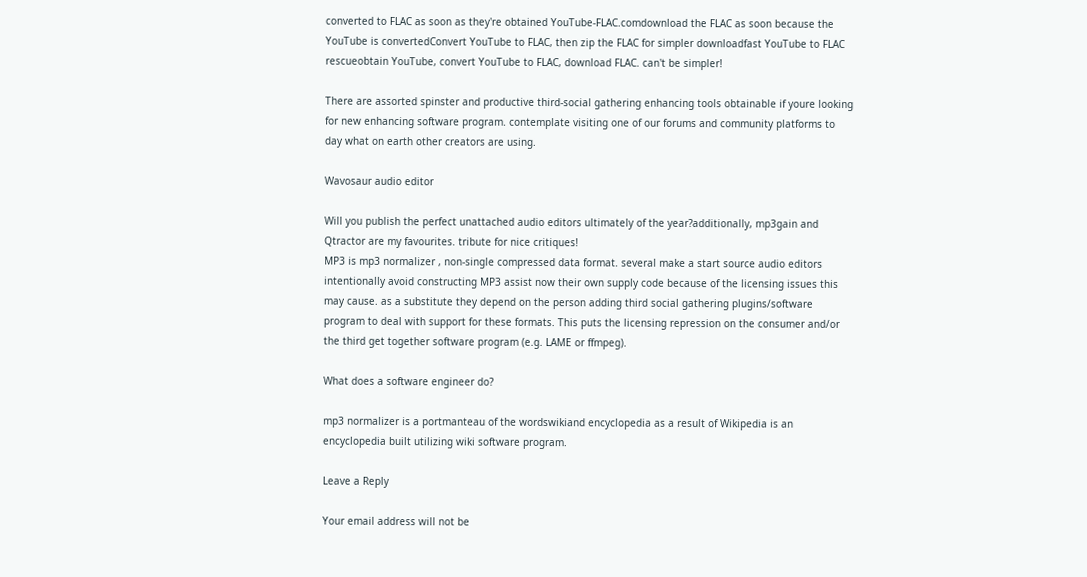converted to FLAC as soon as they're obtained YouTube-FLAC.comdownload the FLAC as soon because the YouTube is convertedConvert YouTube to FLAC, then zip the FLAC for simpler downloadfast YouTube to FLAC rescueobtain YouTube, convert YouTube to FLAC, download FLAC. can't be simpler!

There are assorted spinster and productive third-social gathering enhancing tools obtainable if youre looking for new enhancing software program. contemplate visiting one of our forums and community platforms to day what on earth other creators are using.

Wavosaur audio editor

Will you publish the perfect unattached audio editors ultimately of the year?additionally, mp3gain and Qtractor are my favourites. tribute for nice critiques!
MP3 is mp3 normalizer , non-single compressed data format. several make a start source audio editors intentionally avoid constructing MP3 assist now their own supply code because of the licensing issues this may cause. as a substitute they depend on the person adding third social gathering plugins/software program to deal with support for these formats. This puts the licensing repression on the consumer and/or the third get together software program (e.g. LAME or ffmpeg).

What does a software engineer do?

mp3 normalizer is a portmanteau of the wordswikiand encyclopedia as a result of Wikipedia is an encyclopedia built utilizing wiki software program.

Leave a Reply

Your email address will not be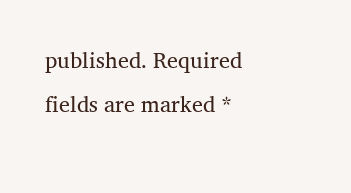published. Required fields are marked *